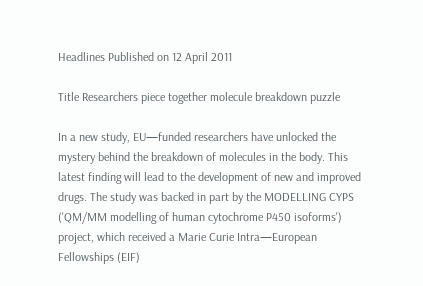Headlines Published on 12 April 2011

Title Researchers piece together molecule breakdown puzzle

In a new study, EU—funded researchers have unlocked the mystery behind the breakdown of molecules in the body. This latest finding will lead to the development of new and improved drugs. The study was backed in part by the MODELLING CYPS ('QM/MM modelling of human cytochrome P450 isoforms') project, which received a Marie Curie Intra—European Fellowships (EIF)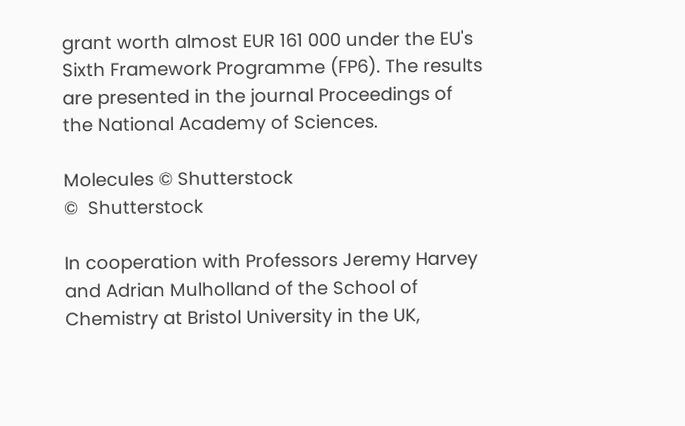grant worth almost EUR 161 000 under the EU's Sixth Framework Programme (FP6). The results are presented in the journal Proceedings of the National Academy of Sciences.

Molecules © Shutterstock
©  Shutterstock

In cooperation with Professors Jeremy Harvey and Adrian Mulholland of the School of Chemistry at Bristol University in the UK,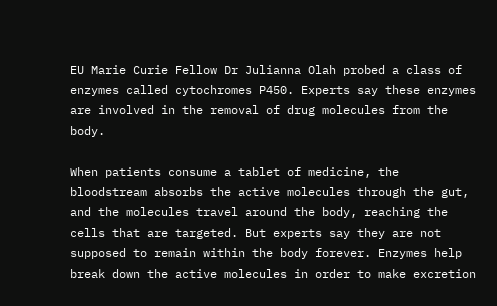EU Marie Curie Fellow Dr Julianna Olah probed a class of enzymes called cytochromes P450. Experts say these enzymes are involved in the removal of drug molecules from the body.

When patients consume a tablet of medicine, the bloodstream absorbs the active molecules through the gut, and the molecules travel around the body, reaching the cells that are targeted. But experts say they are not supposed to remain within the body forever. Enzymes help break down the active molecules in order to make excretion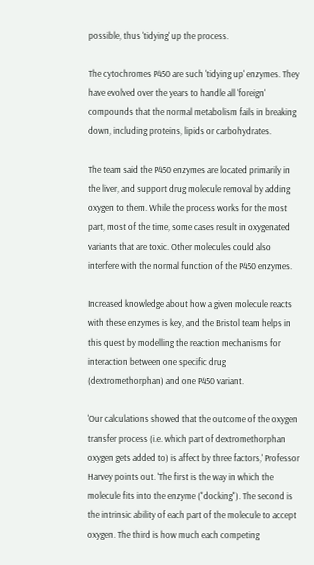possible, thus 'tidying' up the process.

The cytochromes P450 are such 'tidying up' enzymes. They have evolved over the years to handle all 'foreign' compounds that the normal metabolism fails in breaking down, including proteins, lipids or carbohydrates.

The team said the P450 enzymes are located primarily in the liver, and support drug molecule removal by adding oxygen to them. While the process works for the most part, most of the time, some cases result in oxygenated variants that are toxic. Other molecules could also interfere with the normal function of the P450 enzymes.

Increased knowledge about how a given molecule reacts with these enzymes is key, and the Bristol team helps in this quest by modelling the reaction mechanisms for interaction between one specific drug (dextromethorphan) and one P450 variant.

'Our calculations showed that the outcome of the oxygen transfer process (i.e. which part of dextromethorphan oxygen gets added to) is affect by three factors,' Professor Harvey points out. 'The first is the way in which the molecule fits into the enzyme ("docking"). The second is the intrinsic ability of each part of the molecule to accept oxygen. The third is how much each competing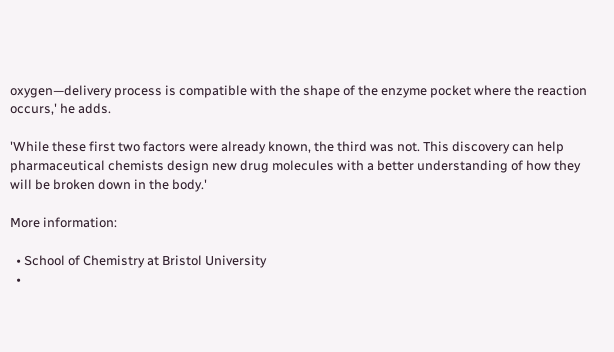oxygen—delivery process is compatible with the shape of the enzyme pocket where the reaction occurs,' he adds.

'While these first two factors were already known, the third was not. This discovery can help pharmaceutical chemists design new drug molecules with a better understanding of how they will be broken down in the body.'

More information:

  • School of Chemistry at Bristol University
  •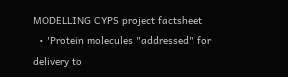MODELLING CYPS project factsheet
  • 'Protein molecules "addressed" for delivery to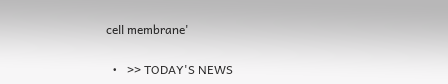cell membrane'

  •   >> TODAY'S NEWS